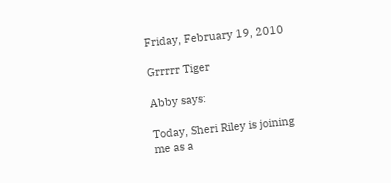Friday, February 19, 2010

Grrrrr Tiger

Abby says:

Today, Sheri Riley is joining me as a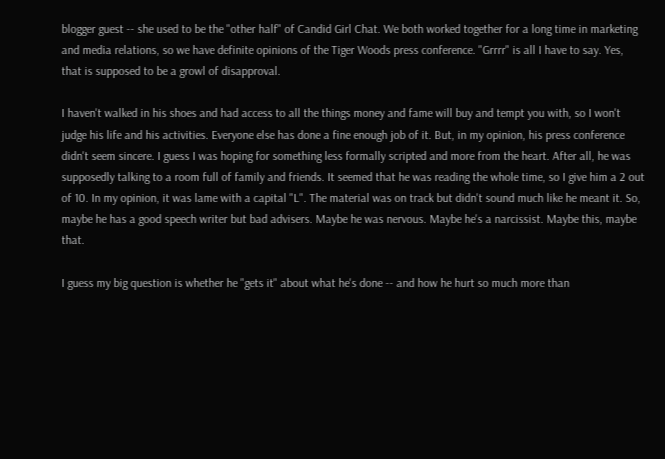blogger guest -- she used to be the "other half" of Candid Girl Chat. We both worked together for a long time in marketing and media relations, so we have definite opinions of the Tiger Woods press conference. "Grrrr" is all I have to say. Yes, that is supposed to be a growl of disapproval.

I haven't walked in his shoes and had access to all the things money and fame will buy and tempt you with, so I won't judge his life and his activities. Everyone else has done a fine enough job of it. But, in my opinion, his press conference didn't seem sincere. I guess I was hoping for something less formally scripted and more from the heart. After all, he was supposedly talking to a room full of family and friends. It seemed that he was reading the whole time, so I give him a 2 out of 10. In my opinion, it was lame with a capital "L". The material was on track but didn't sound much like he meant it. So, maybe he has a good speech writer but bad advisers. Maybe he was nervous. Maybe he's a narcissist. Maybe this, maybe that.

I guess my big question is whether he "gets it" about what he's done -- and how he hurt so much more than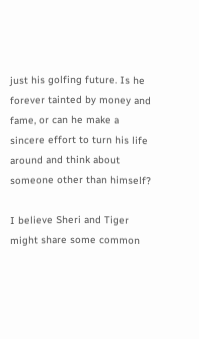just his golfing future. Is he forever tainted by money and fame, or can he make a sincere effort to turn his life around and think about someone other than himself?

I believe Sheri and Tiger might share some common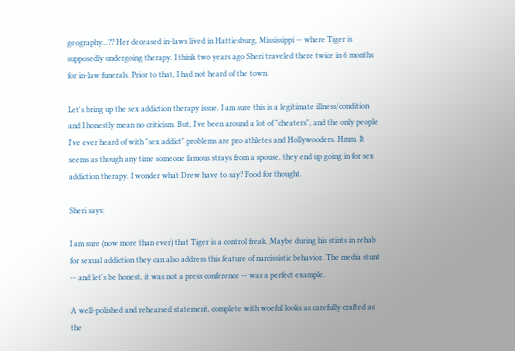geography...?? Her deceased in-laws lived in Hattiesburg, Mississippi -- where Tiger is supposedly undergoing therapy. I think two years ago Sheri traveled there twice in 6 months for in-law funerals. Prior to that, I had not heard of the town.

Let's bring up the sex addiction therapy issue. I am sure this is a legitimate illness/condition and I honestly mean no criticism. But, I've been around a lot of "cheaters", and the only people I've ever heard of with "sex addict" problems are pro athletes and Hollywooders. Hmm. It seems as though any time someone famous strays from a spouse, they end up going in for sex addiction therapy. I wonder what Drew have to say? Food for thought.

Sheri says:

I am sure (now more than ever) that Tiger is a control freak. Maybe during his stints in rehab for sexual addiction they can also address this feature of narcissistic behavior. The media stunt -- and let's be honest, it was not a press conference -- was a perfect example.

A well-polished and rehearsed statement, complete with woeful looks as carefully crafted as the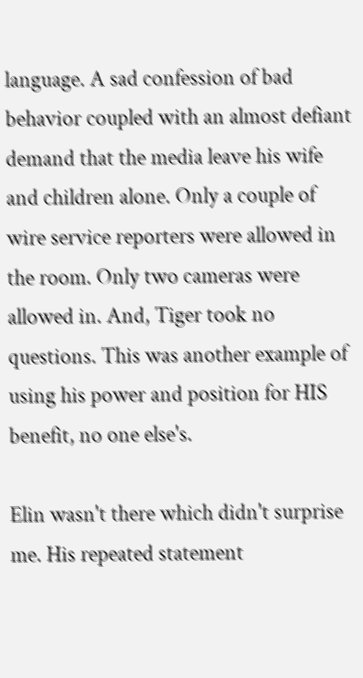language. A sad confession of bad behavior coupled with an almost defiant demand that the media leave his wife and children alone. Only a couple of wire service reporters were allowed in the room. Only two cameras were allowed in. And, Tiger took no questions. This was another example of using his power and position for HIS benefit, no one else's.

Elin wasn't there which didn't surprise me. His repeated statement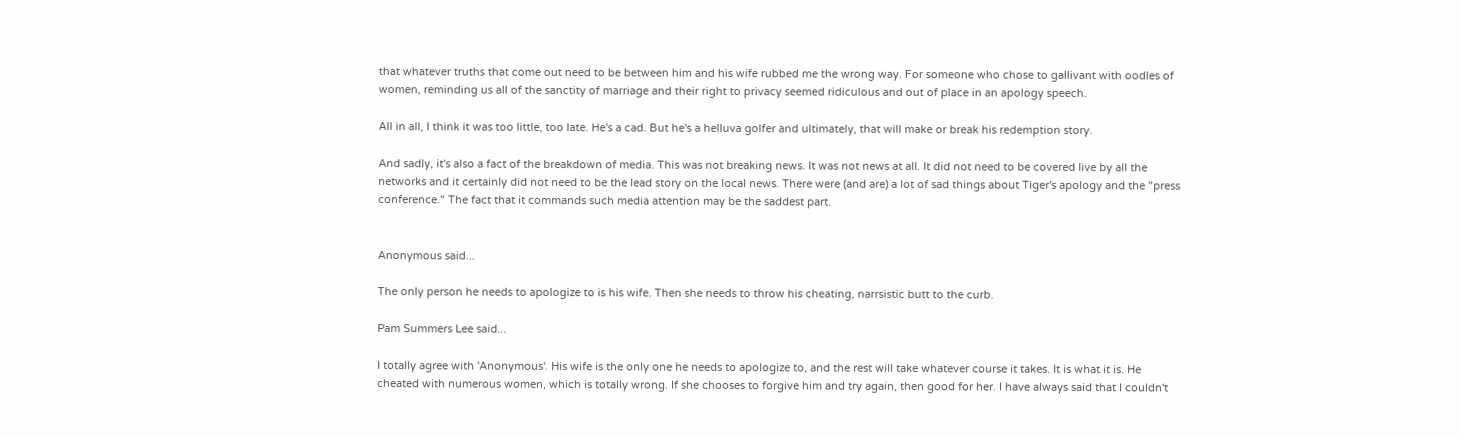that whatever truths that come out need to be between him and his wife rubbed me the wrong way. For someone who chose to gallivant with oodles of women, reminding us all of the sanctity of marriage and their right to privacy seemed ridiculous and out of place in an apology speech.

All in all, I think it was too little, too late. He's a cad. But he's a helluva golfer and ultimately, that will make or break his redemption story.

And sadly, it's also a fact of the breakdown of media. This was not breaking news. It was not news at all. It did not need to be covered live by all the networks and it certainly did not need to be the lead story on the local news. There were (and are) a lot of sad things about Tiger's apology and the "press conference." The fact that it commands such media attention may be the saddest part.


Anonymous said...

The only person he needs to apologize to is his wife. Then she needs to throw his cheating, narrsistic butt to the curb.

Pam Summers Lee said...

I totally agree with 'Anonymous'. His wife is the only one he needs to apologize to, and the rest will take whatever course it takes. It is what it is. He cheated with numerous women, which is totally wrong. If she chooses to forgive him and try again, then good for her. I have always said that I couldn't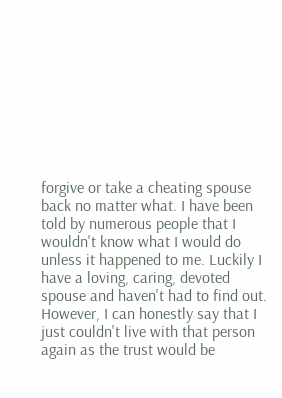forgive or take a cheating spouse back no matter what. I have been told by numerous people that I wouldn't know what I would do unless it happened to me. Luckily I have a loving, caring, devoted spouse and haven't had to find out. However, I can honestly say that I just couldn't live with that person again as the trust would be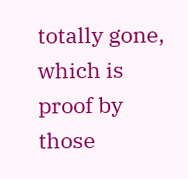totally gone, which is proof by those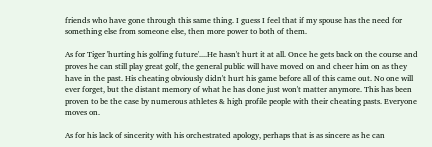friends who have gone through this same thing. I guess I feel that if my spouse has the need for something else from someone else, then more power to both of them.

As for Tiger 'hurting his golfing future'....He hasn't hurt it at all. Once he gets back on the course and proves he can still play great golf, the general public will have moved on and cheer him on as they have in the past. His cheating obviously didn't hurt his game before all of this came out. No one will ever forget, but the distant memory of what he has done just won't matter anymore. This has been proven to be the case by numerous athletes & high profile people with their cheating pasts. Everyone moves on.

As for his lack of sincerity with his orchestrated apology, perhaps that is as sincere as he can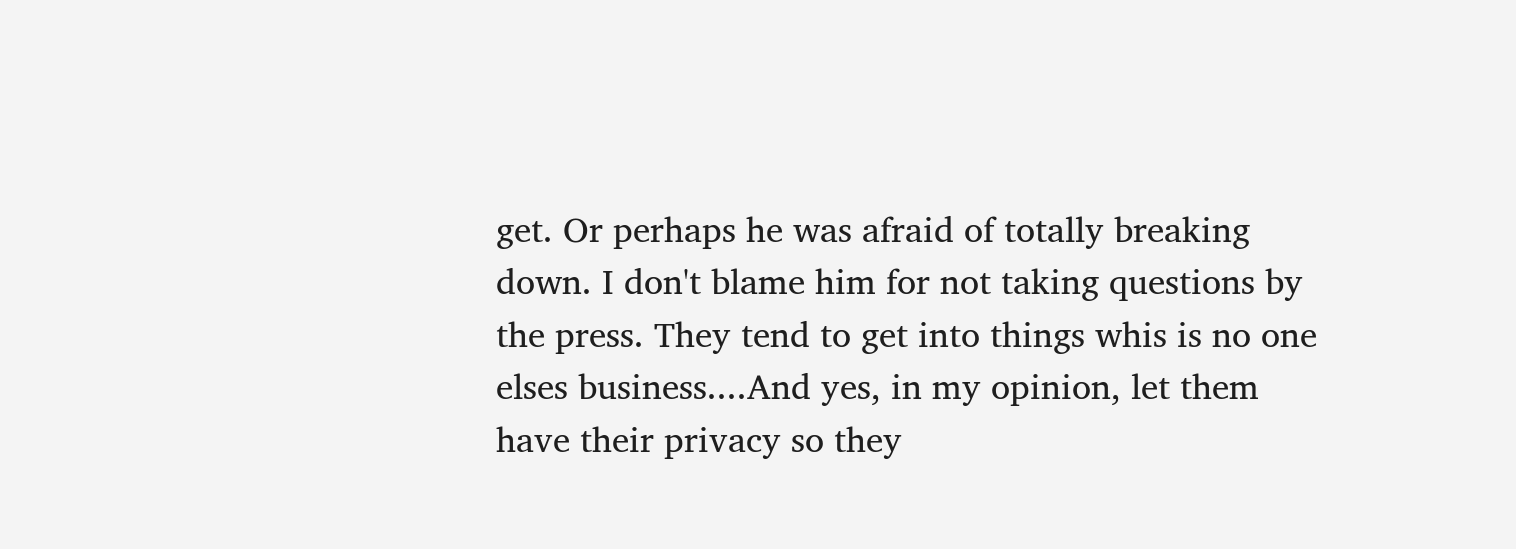get. Or perhaps he was afraid of totally breaking down. I don't blame him for not taking questions by the press. They tend to get into things whis is no one elses business....And yes, in my opinion, let them have their privacy so they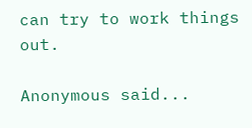can try to work things out.

Anonymous said...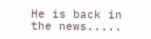He is back in the news.....